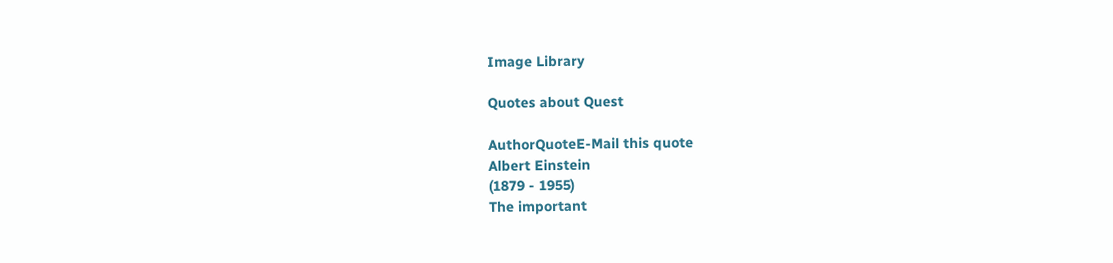Image Library

Quotes about Quest

AuthorQuoteE-Mail this quote
Albert Einstein
(1879 - 1955)
The important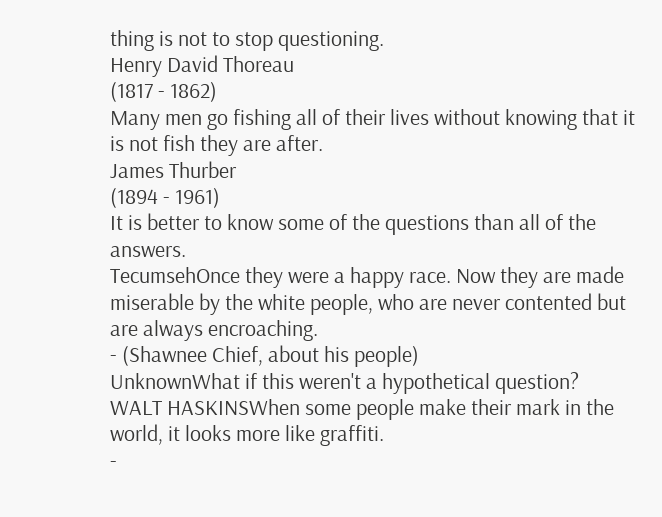thing is not to stop questioning.
Henry David Thoreau
(1817 - 1862)
Many men go fishing all of their lives without knowing that it is not fish they are after.
James Thurber
(1894 - 1961)
It is better to know some of the questions than all of the answers.
TecumsehOnce they were a happy race. Now they are made miserable by the white people, who are never contented but are always encroaching.
- (Shawnee Chief, about his people)
UnknownWhat if this weren't a hypothetical question?
WALT HASKINSWhen some people make their mark in the world, it looks more like graffiti.
-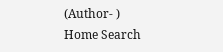(Author- )
Home Search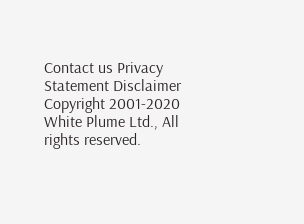Contact us Privacy Statement Disclaimer
Copyright 2001-2020 White Plume Ltd., All rights reserved.